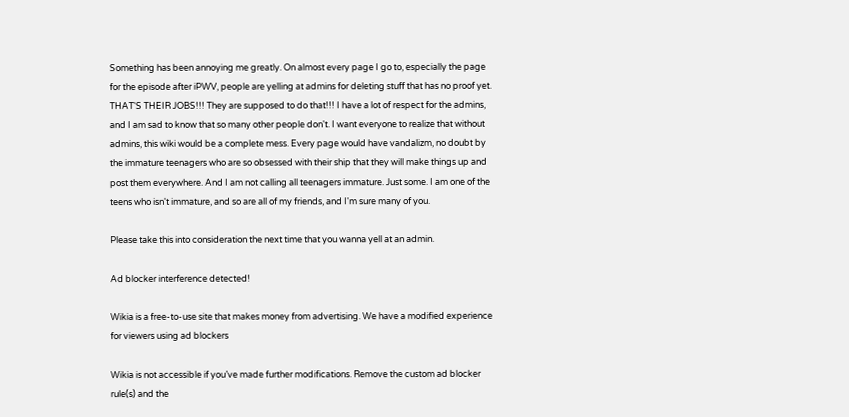Something has been annoying me greatly. On almost every page I go to, especially the page for the episode after iPWV, people are yelling at admins for deleting stuff that has no proof yet. THAT'S THEIR JOBS!!! They are supposed to do that!!! I have a lot of respect for the admins, and I am sad to know that so many other people don't. I want everyone to realize that without admins, this wiki would be a complete mess. Every page would have vandalizm, no doubt by the immature teenagers who are so obsessed with their ship that they will make things up and post them everywhere. And I am not calling all teenagers immature. Just some. I am one of the teens who isn't immature, and so are all of my friends, and I'm sure many of you.

Please take this into consideration the next time that you wanna yell at an admin.

Ad blocker interference detected!

Wikia is a free-to-use site that makes money from advertising. We have a modified experience for viewers using ad blockers

Wikia is not accessible if you’ve made further modifications. Remove the custom ad blocker rule(s) and the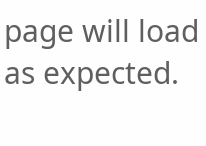page will load as expected.